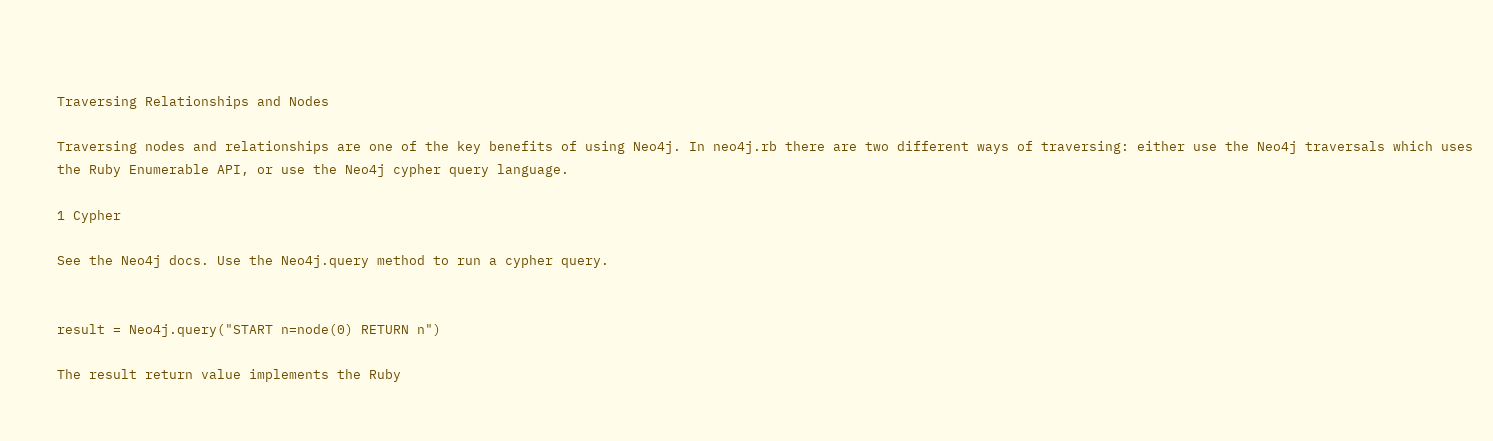Traversing Relationships and Nodes

Traversing nodes and relationships are one of the key benefits of using Neo4j. In neo4j.rb there are two different ways of traversing: either use the Neo4j traversals which uses the Ruby Enumerable API, or use the Neo4j cypher query language.

1 Cypher

See the Neo4j docs. Use the Neo4j.query method to run a cypher query.


result = Neo4j.query("START n=node(0) RETURN n")

The result return value implements the Ruby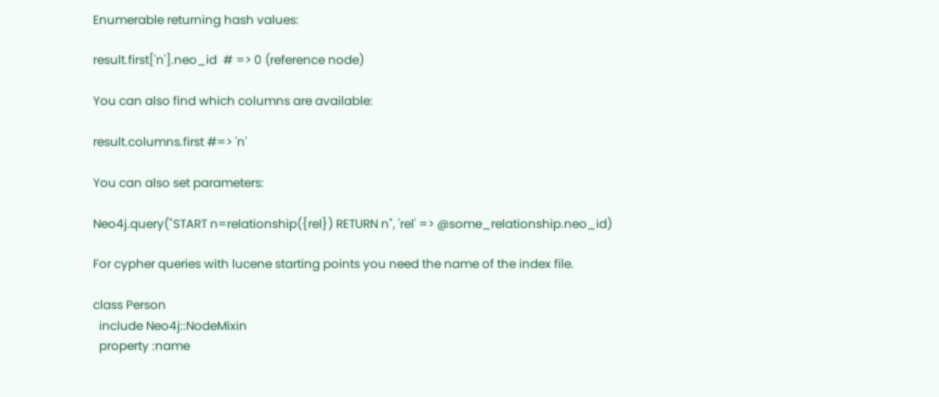Enumerable returning hash values:

result.first['n'].neo_id  # => 0 (reference node)

You can also find which columns are available:

result.columns.first #=> 'n'

You can also set parameters:

Neo4j.query("START n=relationship({rel}) RETURN n", 'rel' => @some_relationship.neo_id)

For cypher queries with lucene starting points you need the name of the index file.

class Person
  include Neo4j::NodeMixin
  property :name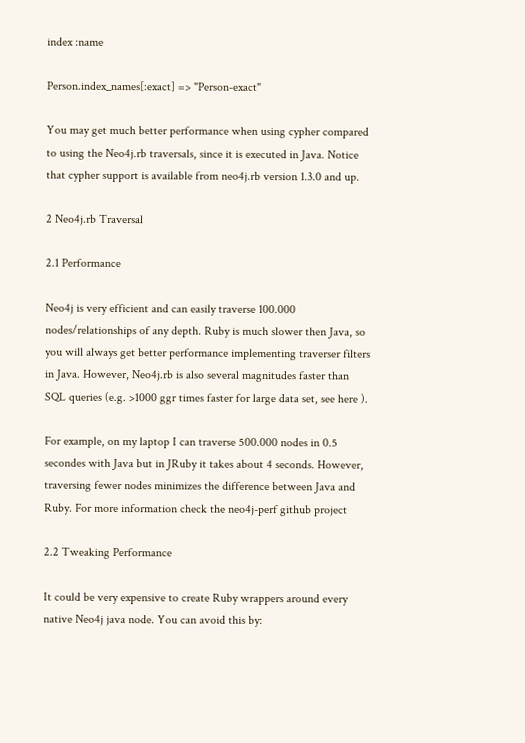index :name

Person.index_names[:exact] => "Person-exact"

You may get much better performance when using cypher compared to using the Neo4j.rb traversals, since it is executed in Java. Notice that cypher support is available from neo4j.rb version 1.3.0 and up.

2 Neo4j.rb Traversal

2.1 Performance

Neo4j is very efficient and can easily traverse 100.000 nodes/relationships of any depth. Ruby is much slower then Java, so you will always get better performance implementing traverser filters in Java. However, Neo4j.rb is also several magnitudes faster than SQL queries (e.g. >1000 ggr times faster for large data set, see here ).

For example, on my laptop I can traverse 500.000 nodes in 0.5 secondes with Java but in JRuby it takes about 4 seconds. However, traversing fewer nodes minimizes the difference between Java and Ruby. For more information check the neo4j-perf github project

2.2 Tweaking Performance

It could be very expensive to create Ruby wrappers around every native Neo4j java node. You can avoid this by: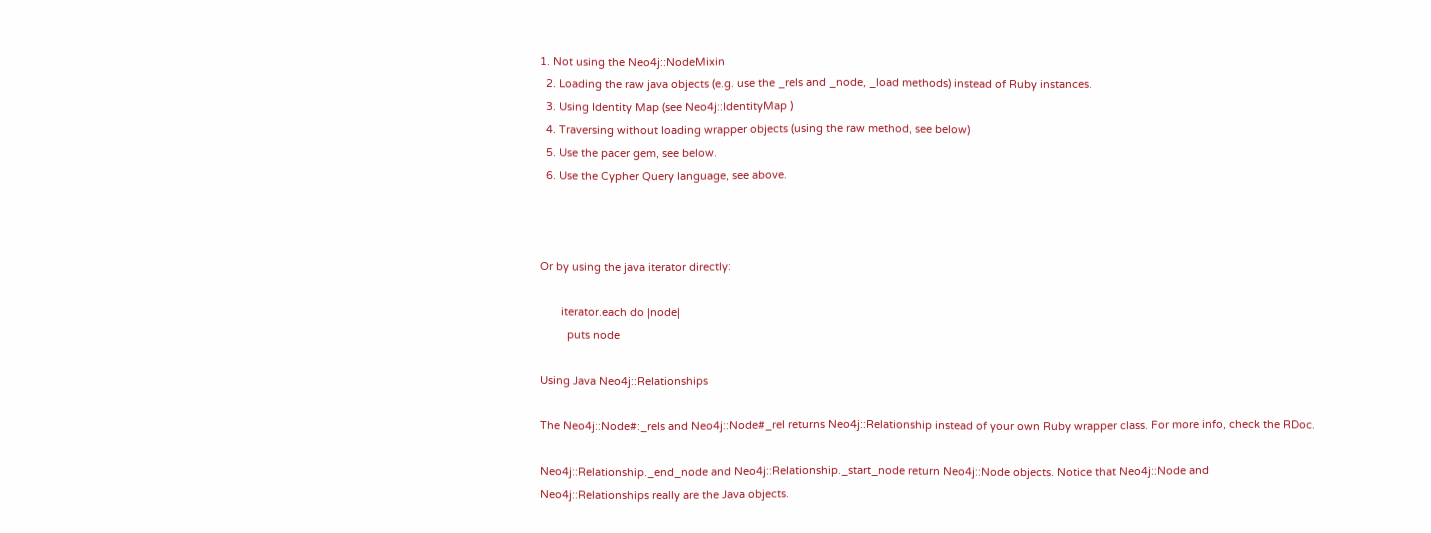1. Not using the Neo4j::NodeMixin
  2. Loading the raw java objects (e.g. use the _rels and _node, _load methods) instead of Ruby instances.
  3. Using Identity Map (see Neo4j::IdentityMap )
  4. Traversing without loading wrapper objects (using the raw method, see below)
  5. Use the pacer gem, see below.
  6. Use the Cypher Query language, see above.



Or by using the java iterator directly:

       iterator.each do |node|
         puts node

Using Java Neo4j::Relationships

The Neo4j::Node#:_rels and Neo4j::Node#_rel returns Neo4j::Relationship instead of your own Ruby wrapper class. For more info, check the RDoc.

Neo4j::Relationship._end_node and Neo4j::Relationship._start_node return Neo4j::Node objects. Notice that Neo4j::Node and Neo4j::Relationships really are the Java objects.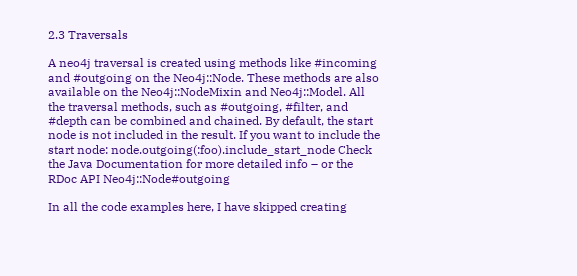2.3 Traversals

A neo4j traversal is created using methods like #incoming and #outgoing on the Neo4j::Node. These methods are also available on the Neo4j::NodeMixin and Neo4j::Model. All the traversal methods, such as #outgoing, #filter, and #depth can be combined and chained. By default, the start node is not included in the result. If you want to include the start node: node.outgoing(:foo).include_start_node Check the Java Documentation for more detailed info – or the RDoc API Neo4j::Node#outgoing

In all the code examples here, I have skipped creating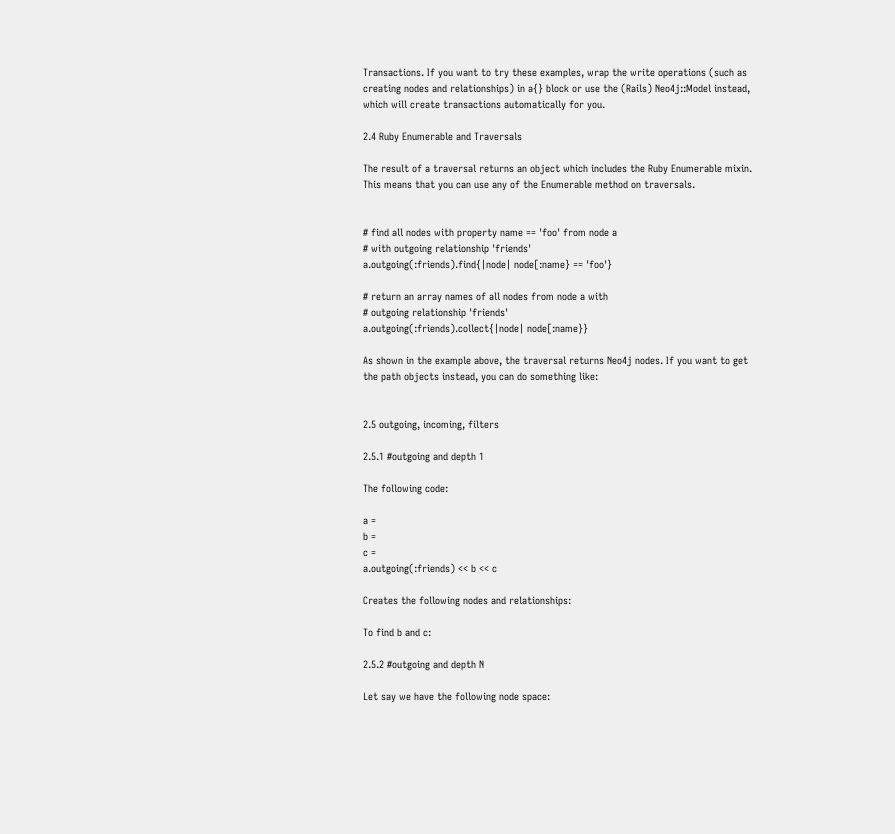Transactions. If you want to try these examples, wrap the write operations (such as creating nodes and relationships) in a{} block or use the (Rails) Neo4j::Model instead, which will create transactions automatically for you.

2.4 Ruby Enumerable and Traversals

The result of a traversal returns an object which includes the Ruby Enumerable mixin. This means that you can use any of the Enumerable method on traversals.


# find all nodes with property name == 'foo' from node a
# with outgoing relationship 'friends'
a.outgoing(:friends).find{|node| node[:name} == 'foo'}

# return an array names of all nodes from node a with
# outgoing relationship 'friends'
a.outgoing(:friends).collect{|node| node[:name}}

As shown in the example above, the traversal returns Neo4j nodes. If you want to get the path objects instead, you can do something like:


2.5 outgoing, incoming, filters

2.5.1 #outgoing and depth 1

The following code:

a =
b =
c =
a.outgoing(:friends) << b << c

Creates the following nodes and relationships:

To find b and c:

2.5.2 #outgoing and depth N

Let say we have the following node space: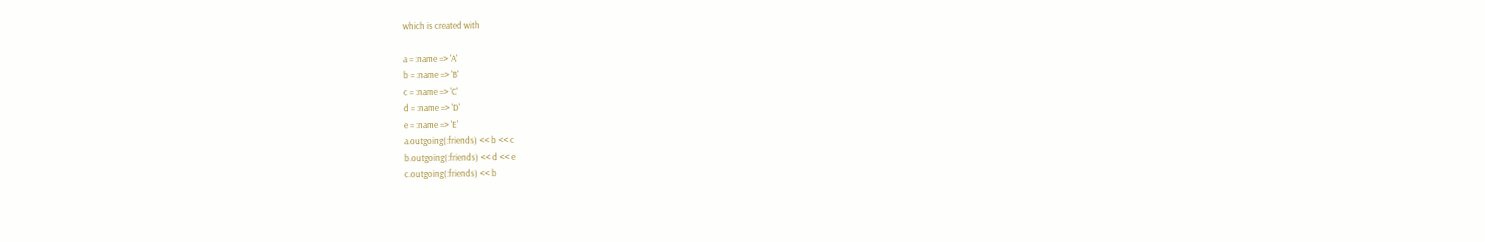which is created with

a = :name => 'A'
b = :name => 'B'
c = :name => 'C'
d = :name => 'D'
e = :name => 'E'
a.outgoing(:friends) << b << c
b.outgoing(:friends) << d << e
c.outgoing(:friends) << b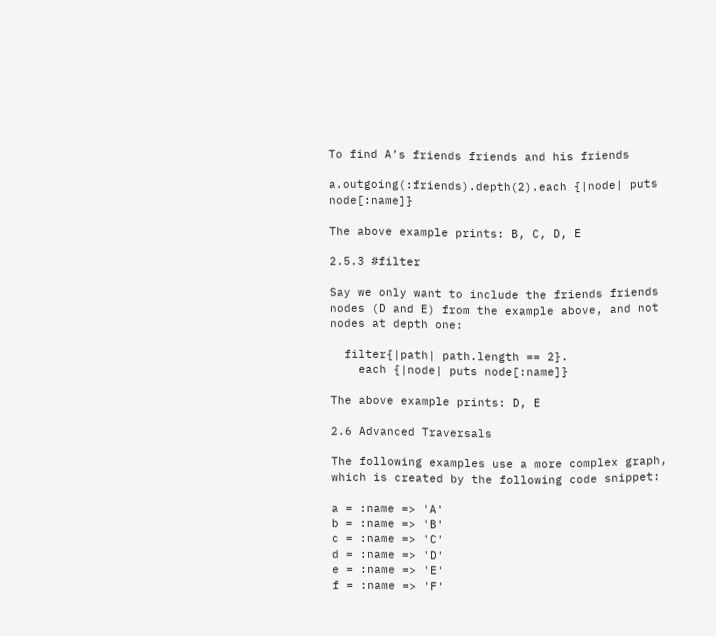To find A’s friends friends and his friends

a.outgoing(:friends).depth(2).each {|node| puts node[:name]}

The above example prints: B, C, D, E

2.5.3 #filter

Say we only want to include the friends friends nodes (D and E) from the example above, and not nodes at depth one:

  filter{|path| path.length == 2}.
    each {|node| puts node[:name]}

The above example prints: D, E

2.6 Advanced Traversals

The following examples use a more complex graph, which is created by the following code snippet:

a = :name => 'A'
b = :name => 'B'
c = :name => 'C'
d = :name => 'D'
e = :name => 'E'
f = :name => 'F'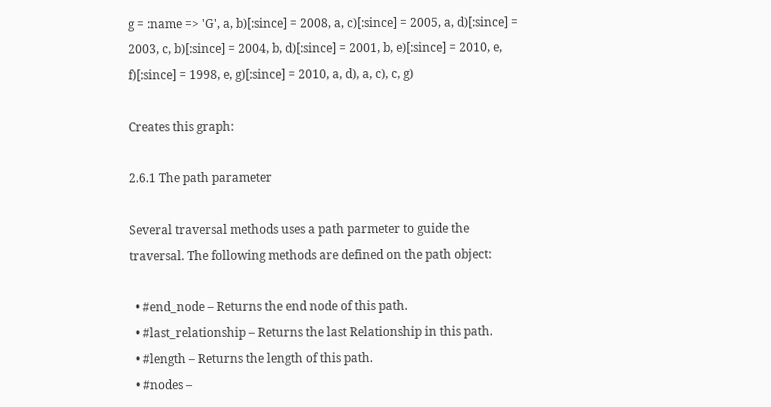g = :name => 'G', a, b)[:since] = 2008, a, c)[:since] = 2005, a, d)[:since] = 2003, c, b)[:since] = 2004, b, d)[:since] = 2001, b, e)[:since] = 2010, e, f)[:since] = 1998, e, g)[:since] = 2010, a, d), a, c), c, g)

Creates this graph:

2.6.1 The path parameter

Several traversal methods uses a path parmeter to guide the traversal. The following methods are defined on the path object:

  • #end_node – Returns the end node of this path.
  • #last_relationship – Returns the last Relationship in this path.
  • #length – Returns the length of this path.
  • #nodes –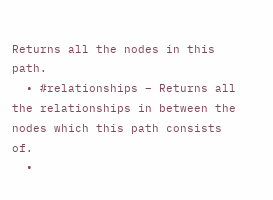Returns all the nodes in this path.
  • #relationships – Returns all the relationships in between the nodes which this path consists of.
  •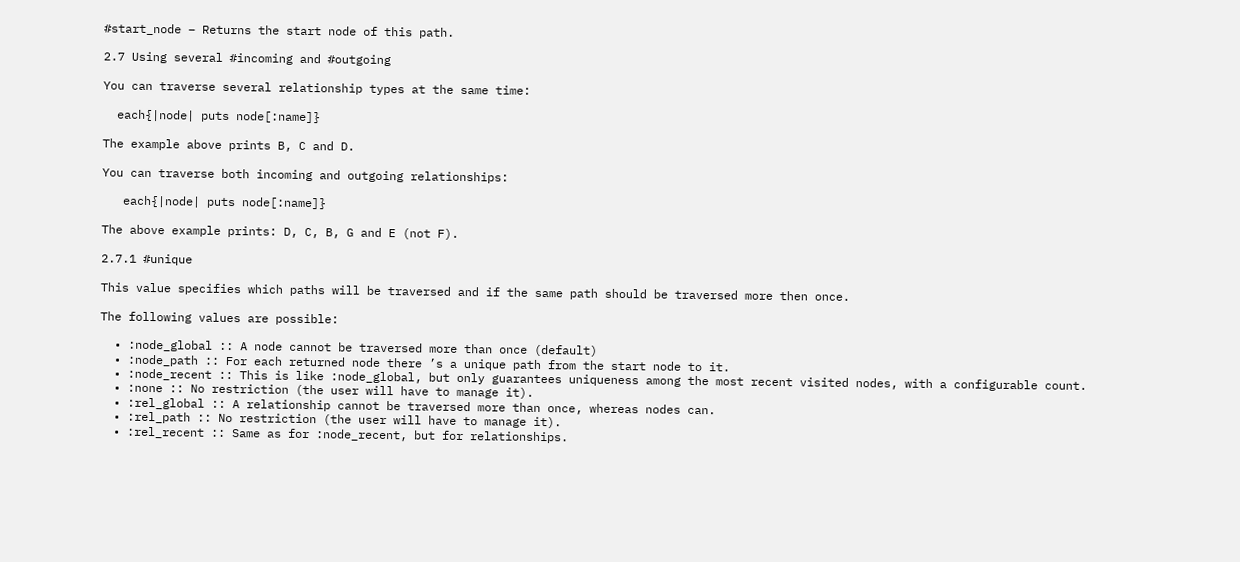#start_node – Returns the start node of this path.

2.7 Using several #incoming and #outgoing

You can traverse several relationship types at the same time:

  each{|node| puts node[:name]}

The example above prints B, C and D.

You can traverse both incoming and outgoing relationships:

   each{|node| puts node[:name]}

The above example prints: D, C, B, G and E (not F).

2.7.1 #unique

This value specifies which paths will be traversed and if the same path should be traversed more then once.

The following values are possible:

  • :node_global :: A node cannot be traversed more than once (default)
  • :node_path :: For each returned node there ’s a unique path from the start node to it.
  • :node_recent :: This is like :node_global, but only guarantees uniqueness among the most recent visited nodes, with a configurable count.
  • :none :: No restriction (the user will have to manage it).
  • :rel_global :: A relationship cannot be traversed more than once, whereas nodes can.
  • :rel_path :: No restriction (the user will have to manage it).
  • :rel_recent :: Same as for :node_recent, but for relationships.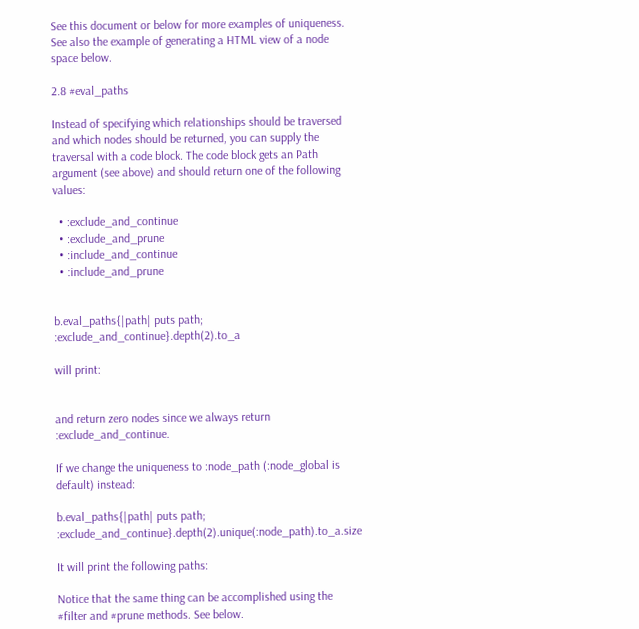See this document or below for more examples of uniqueness. See also the example of generating a HTML view of a node space below.

2.8 #eval_paths

Instead of specifying which relationships should be traversed and which nodes should be returned, you can supply the traversal with a code block. The code block gets an Path argument (see above) and should return one of the following values:

  • :exclude_and_continue
  • :exclude_and_prune
  • :include_and_continue
  • :include_and_prune


b.eval_paths{|path| puts path; :exclude_and_continue}.depth(2).to_a

will print:


and return zero nodes since we always return :exclude_and_continue.

If we change the uniqueness to :node_path (:node_global is default) instead:

b.eval_paths{|path| puts path; :exclude_and_continue}.depth(2).unique(:node_path).to_a.size

It will print the following paths:

Notice that the same thing can be accomplished using the #filter and #prune methods. See below.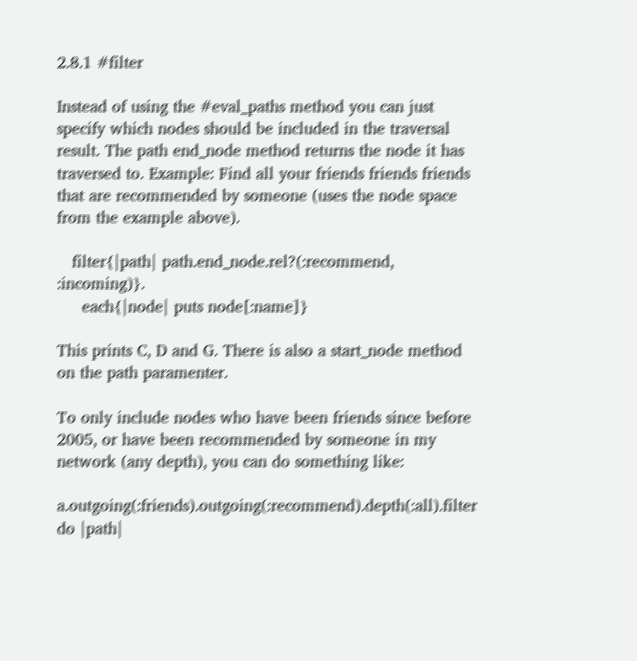2.8.1 #filter

Instead of using the #eval_paths method you can just specify which nodes should be included in the traversal result. The path end_node method returns the node it has traversed to. Example: Find all your friends friends friends that are recommended by someone (uses the node space from the example above).

   filter{|path| path.end_node.rel?(:recommend, :incoming)}.
     each{|node| puts node[:name]}

This prints C, D and G. There is also a start_node method on the path paramenter.

To only include nodes who have been friends since before 2005, or have been recommended by someone in my network (any depth), you can do something like:

a.outgoing(:friends).outgoing(:recommend).depth(:all).filter do |path|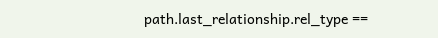path.last_relationship.rel_type ==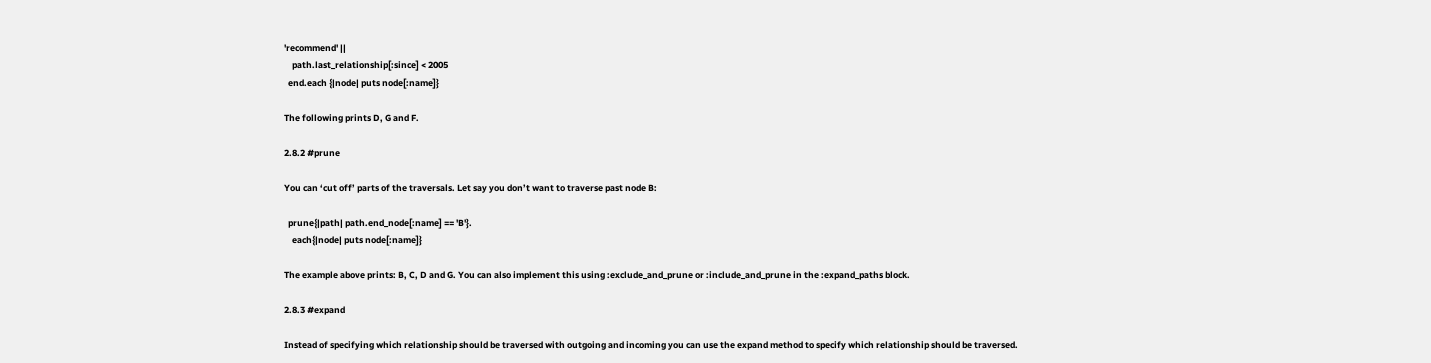'recommend' ||
    path.last_relationship[:since] < 2005
  end.each {|node| puts node[:name]}

The following prints D, G and F.

2.8.2 #prune

You can ‘cut off’ parts of the traversals. Let say you don’t want to traverse past node B:

  prune{|path| path.end_node[:name] == 'B'}.
    each{|node| puts node[:name]}

The example above prints: B, C, D and G. You can also implement this using :exclude_and_prune or :include_and_prune in the :expand_paths block.

2.8.3 #expand

Instead of specifying which relationship should be traversed with outgoing and incoming you can use the expand method to specify which relationship should be traversed.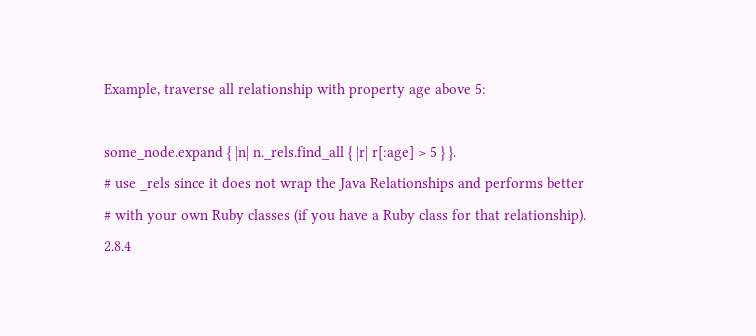Example, traverse all relationship with property age above 5:

some_node.expand { |n| n._rels.find_all { |r| r[:age] > 5 } }.
# use _rels since it does not wrap the Java Relationships and performs better
# with your own Ruby classes (if you have a Ruby class for that relationship).
2.8.4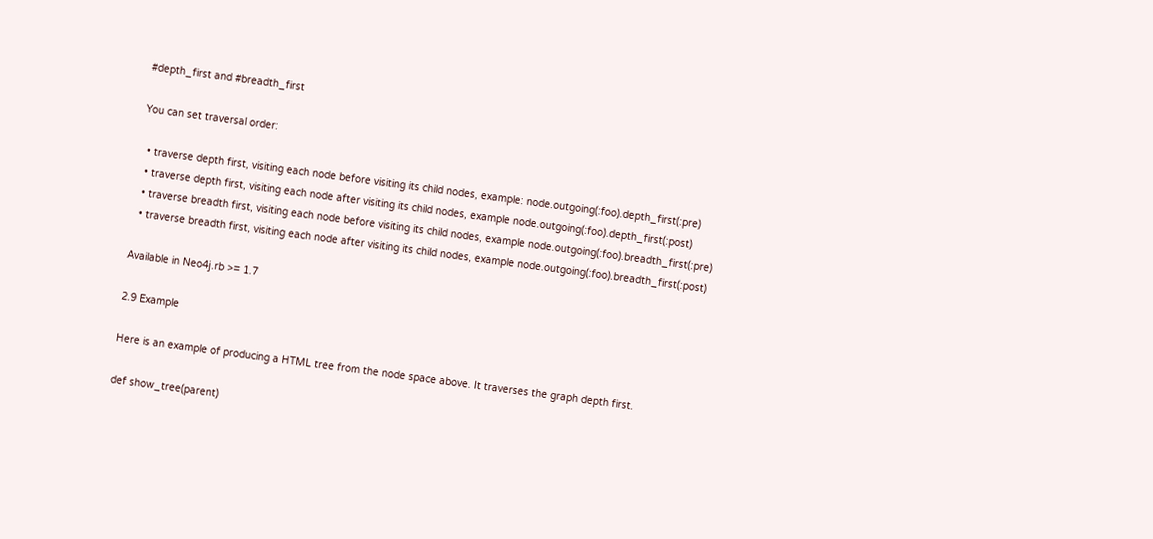#depth_first and #breadth_first

You can set traversal order:

  • traverse depth first, visiting each node before visiting its child nodes, example: node.outgoing(:foo).depth_first(:pre)
  • traverse depth first, visiting each node after visiting its child nodes, example node.outgoing(:foo).depth_first(:post)
  • traverse breadth first, visiting each node before visiting its child nodes, example node.outgoing(:foo).breadth_first(:pre)
  • traverse breadth first, visiting each node after visiting its child nodes, example node.outgoing(:foo).breadth_first(:post)

Available in Neo4j.rb >= 1.7

2.9 Example

Here is an example of producing a HTML tree from the node space above. It traverses the graph depth first.

def show_tree(parent)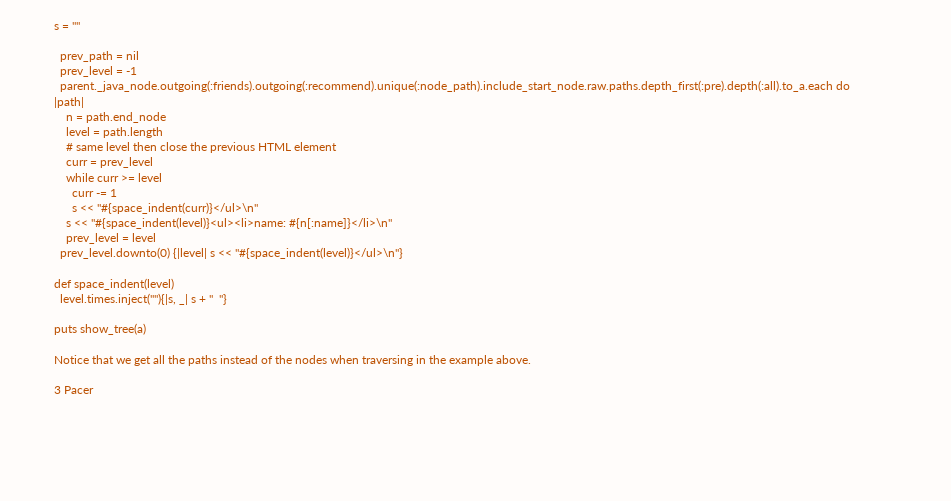s = ""

  prev_path = nil
  prev_level = -1
  parent._java_node.outgoing(:friends).outgoing(:recommend).unique(:node_path).include_start_node.raw.paths.depth_first(:pre).depth(:all).to_a.each do |path|
    n = path.end_node
    level = path.length
    # same level then close the previous HTML element
    curr = prev_level
    while curr >= level
      curr -= 1
      s << "#{space_indent(curr)}</ul>\n"
    s << "#{space_indent(level)}<ul><li>name: #{n[:name]}</li>\n"
    prev_level = level
  prev_level.downto(0) {|level| s << "#{space_indent(level)}</ul>\n"}

def space_indent(level)
  level.times.inject(""){|s, _| s + "  "}

puts show_tree(a)

Notice that we get all the paths instead of the nodes when traversing in the example above.

3 Pacer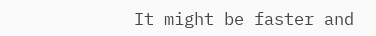It might be faster and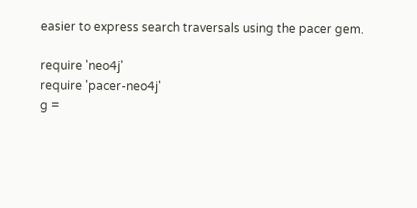easier to express search traversals using the pacer gem.

require 'neo4j'
require 'pacer-neo4j'
g =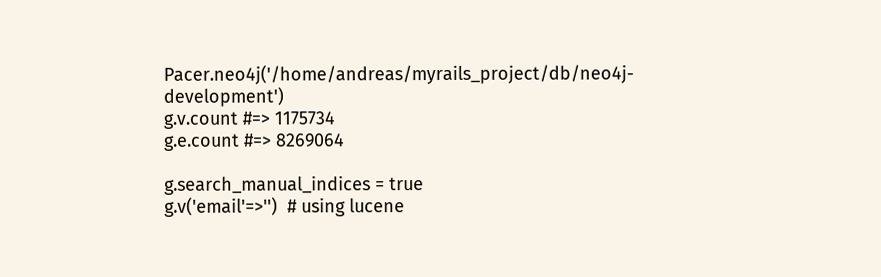Pacer.neo4j('/home/andreas/myrails_project/db/neo4j-development')
g.v.count #=> 1175734
g.e.count #=> 8269064

g.search_manual_indices = true
g.v('email'=>'')  # using lucene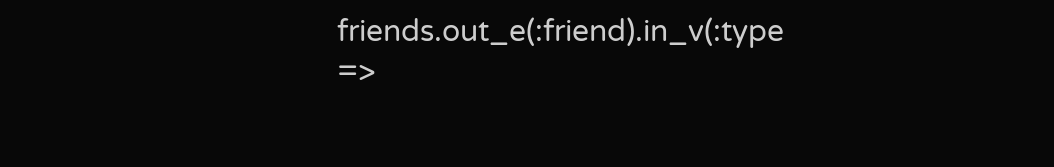friends.out_e(:friend).in_v(:type =>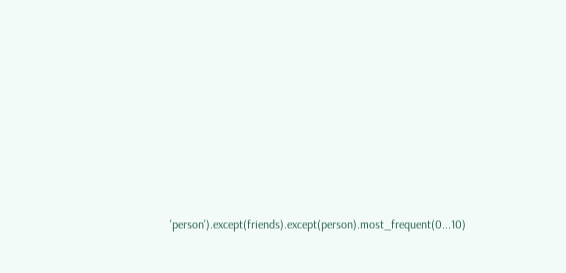'person').except(friends).except(person).most_frequent(0...10)